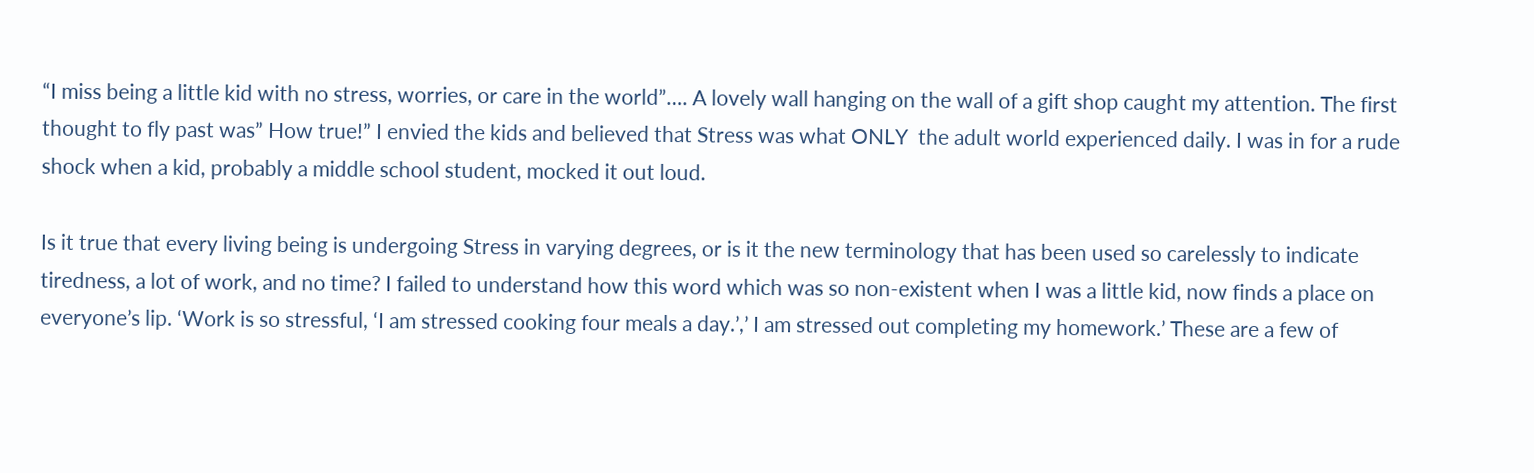“I miss being a little kid with no stress, worries, or care in the world”…. A lovely wall hanging on the wall of a gift shop caught my attention. The first thought to fly past was” How true!” I envied the kids and believed that Stress was what ONLY  the adult world experienced daily. I was in for a rude shock when a kid, probably a middle school student, mocked it out loud.

Is it true that every living being is undergoing Stress in varying degrees, or is it the new terminology that has been used so carelessly to indicate tiredness, a lot of work, and no time? I failed to understand how this word which was so non-existent when I was a little kid, now finds a place on everyone’s lip. ‘Work is so stressful, ‘I am stressed cooking four meals a day.’,’ I am stressed out completing my homework.’ These are a few of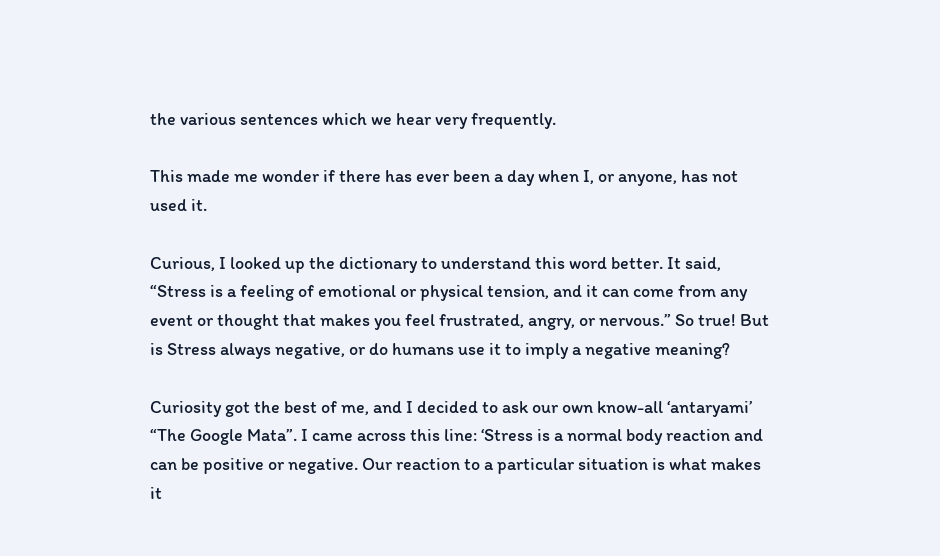the various sentences which we hear very frequently.

This made me wonder if there has ever been a day when I, or anyone, has not used it.

Curious, I looked up the dictionary to understand this word better. It said, “Stress is a feeling of emotional or physical tension, and it can come from any event or thought that makes you feel frustrated, angry, or nervous.” So true! But is Stress always negative, or do humans use it to imply a negative meaning?

Curiosity got the best of me, and I decided to ask our own know-all ‘antaryami’ “The Google Mata”. I came across this line: ‘Stress is a normal body reaction and can be positive or negative. Our reaction to a particular situation is what makes it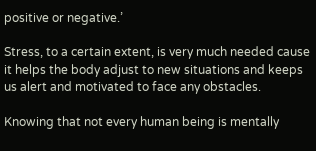positive or negative.’

Stress, to a certain extent, is very much needed cause it helps the body adjust to new situations and keeps us alert and motivated to face any obstacles.

Knowing that not every human being is mentally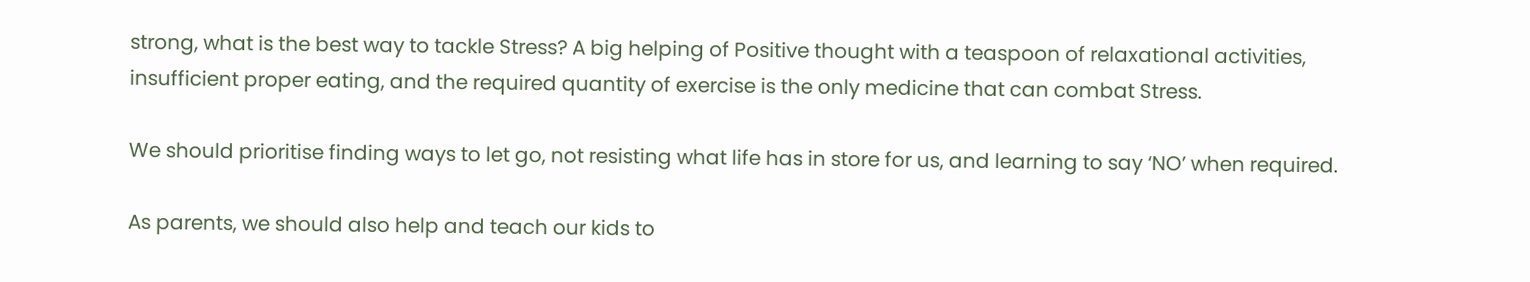strong, what is the best way to tackle Stress? A big helping of Positive thought with a teaspoon of relaxational activities, insufficient proper eating, and the required quantity of exercise is the only medicine that can combat Stress.

We should prioritise finding ways to let go, not resisting what life has in store for us, and learning to say ‘NO’ when required.

As parents, we should also help and teach our kids to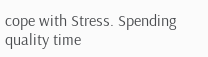cope with Stress. Spending quality time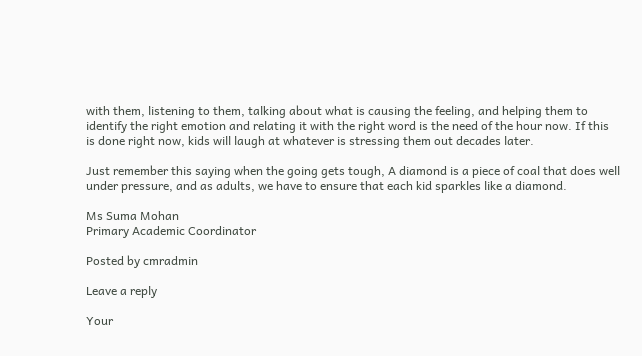with them, listening to them, talking about what is causing the feeling, and helping them to identify the right emotion and relating it with the right word is the need of the hour now. If this is done right now, kids will laugh at whatever is stressing them out decades later.

Just remember this saying when the going gets tough, A diamond is a piece of coal that does well under pressure, and as adults, we have to ensure that each kid sparkles like a diamond.

Ms Suma Mohan
Primary Academic Coordinator

Posted by cmradmin

Leave a reply

Your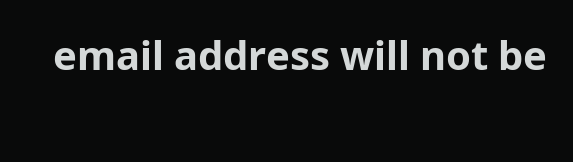email address will not be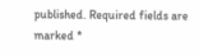published. Required fields are marked *